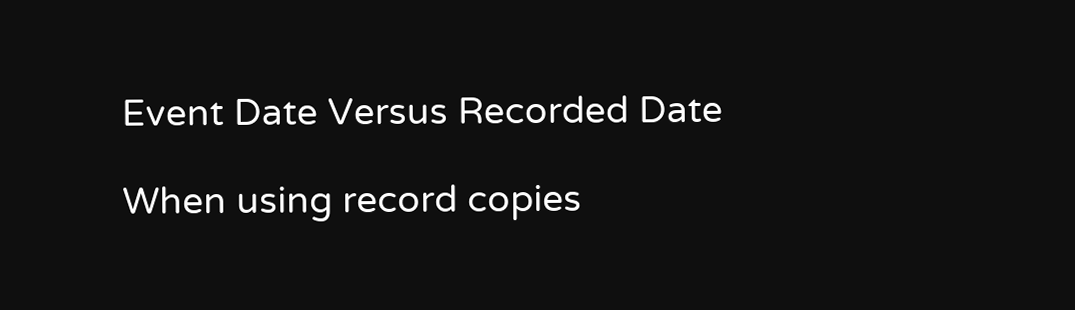Event Date Versus Recorded Date

When using record copies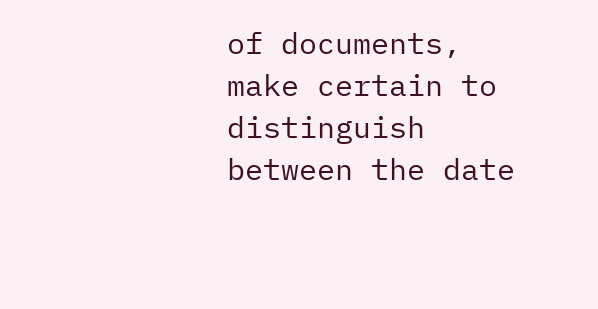of documents, make certain to distinguish between the date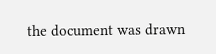the document was drawn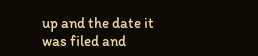up and the date it was filed and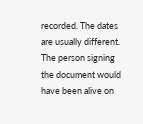recorded. The dates are usually different. The person signing the document would have been alive on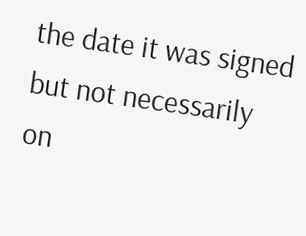the date it was signed but not necessarily on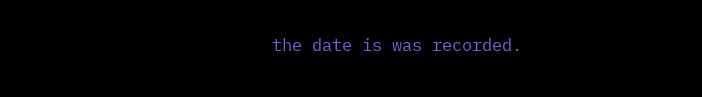the date is was recorded.